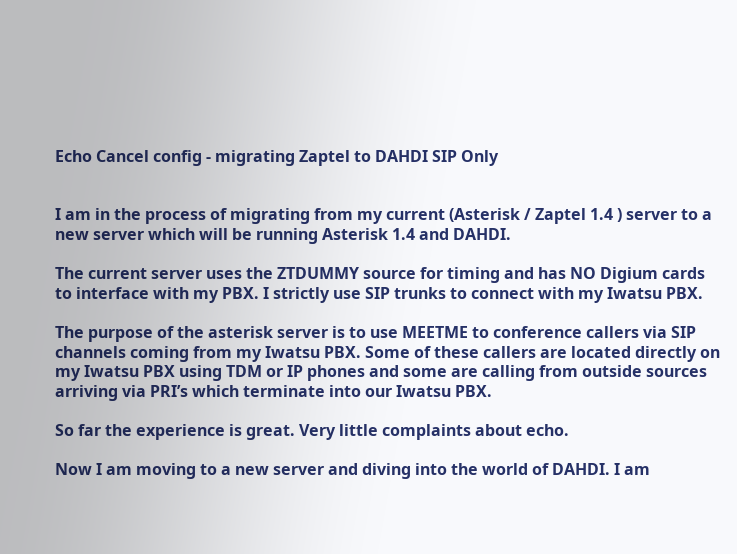Echo Cancel config - migrating Zaptel to DAHDI SIP Only


I am in the process of migrating from my current (Asterisk / Zaptel 1.4 ) server to a new server which will be running Asterisk 1.4 and DAHDI.

The current server uses the ZTDUMMY source for timing and has NO Digium cards to interface with my PBX. I strictly use SIP trunks to connect with my Iwatsu PBX.

The purpose of the asterisk server is to use MEETME to conference callers via SIP channels coming from my Iwatsu PBX. Some of these callers are located directly on my Iwatsu PBX using TDM or IP phones and some are calling from outside sources arriving via PRI’s which terminate into our Iwatsu PBX.

So far the experience is great. Very little complaints about echo.

Now I am moving to a new server and diving into the world of DAHDI. I am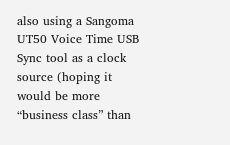also using a Sangoma UT50 Voice Time USB Sync tool as a clock source (hoping it would be more “business class” than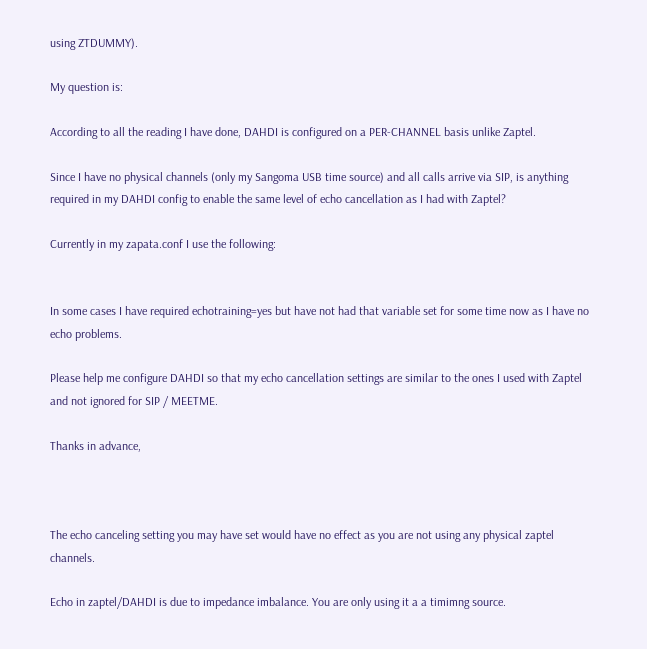using ZTDUMMY).

My question is:

According to all the reading I have done, DAHDI is configured on a PER-CHANNEL basis unlike Zaptel.

Since I have no physical channels (only my Sangoma USB time source) and all calls arrive via SIP, is anything required in my DAHDI config to enable the same level of echo cancellation as I had with Zaptel?

Currently in my zapata.conf I use the following:


In some cases I have required echotraining=yes but have not had that variable set for some time now as I have no echo problems.

Please help me configure DAHDI so that my echo cancellation settings are similar to the ones I used with Zaptel and not ignored for SIP / MEETME.

Thanks in advance,



The echo canceling setting you may have set would have no effect as you are not using any physical zaptel channels.

Echo in zaptel/DAHDI is due to impedance imbalance. You are only using it a a timimng source.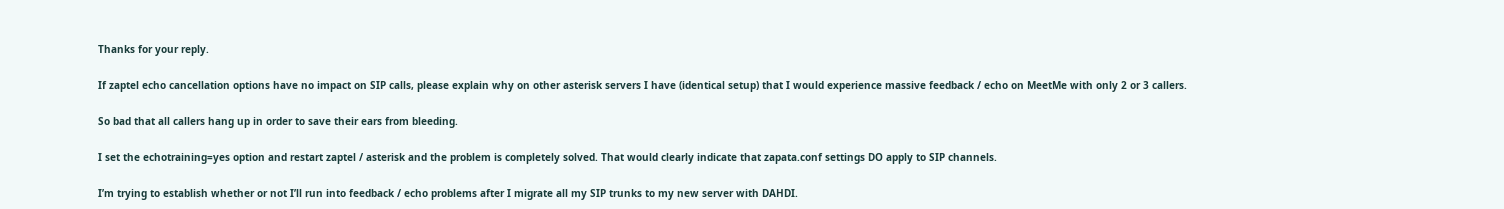Thanks for your reply.

If zaptel echo cancellation options have no impact on SIP calls, please explain why on other asterisk servers I have (identical setup) that I would experience massive feedback / echo on MeetMe with only 2 or 3 callers.

So bad that all callers hang up in order to save their ears from bleeding.

I set the echotraining=yes option and restart zaptel / asterisk and the problem is completely solved. That would clearly indicate that zapata.conf settings DO apply to SIP channels.

I’m trying to establish whether or not I’ll run into feedback / echo problems after I migrate all my SIP trunks to my new server with DAHDI.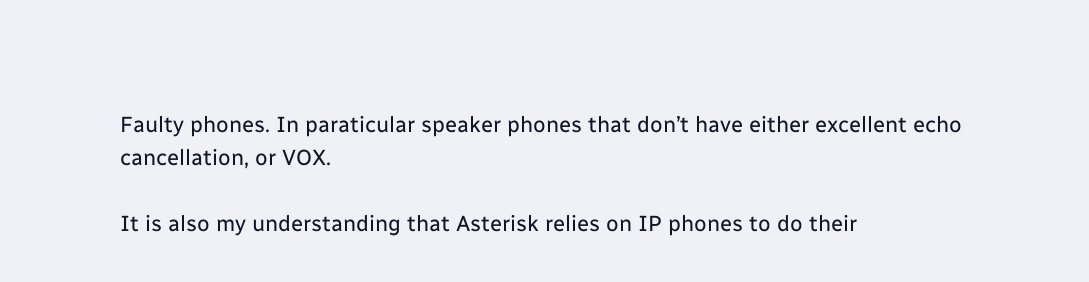Faulty phones. In paraticular speaker phones that don’t have either excellent echo cancellation, or VOX.

It is also my understanding that Asterisk relies on IP phones to do their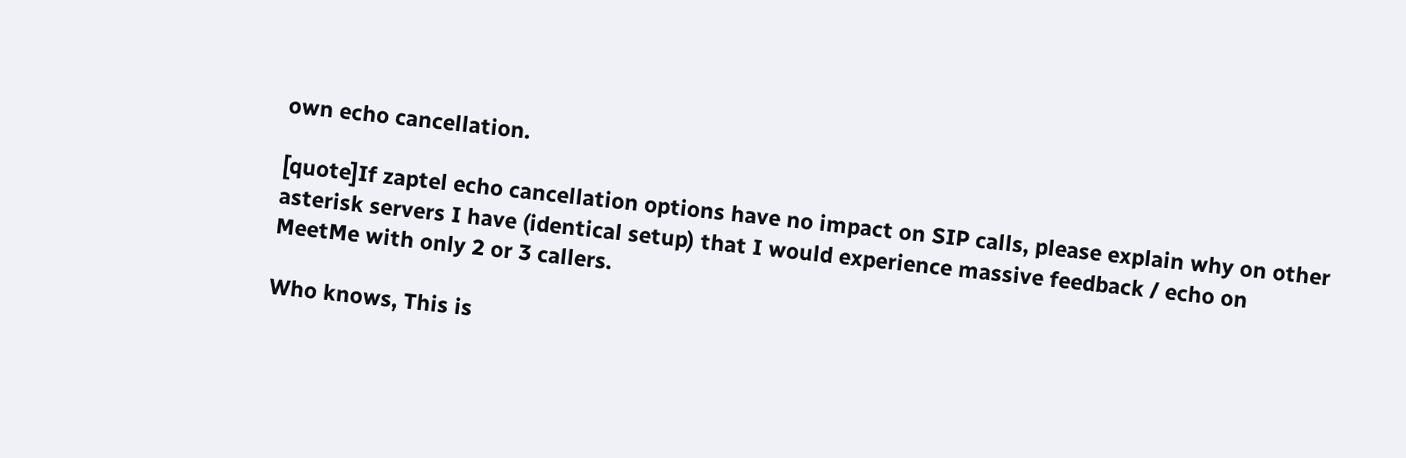own echo cancellation.

[quote]If zaptel echo cancellation options have no impact on SIP calls, please explain why on other asterisk servers I have (identical setup) that I would experience massive feedback / echo on MeetMe with only 2 or 3 callers.

Who knows, This is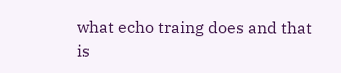what echo traing does and that is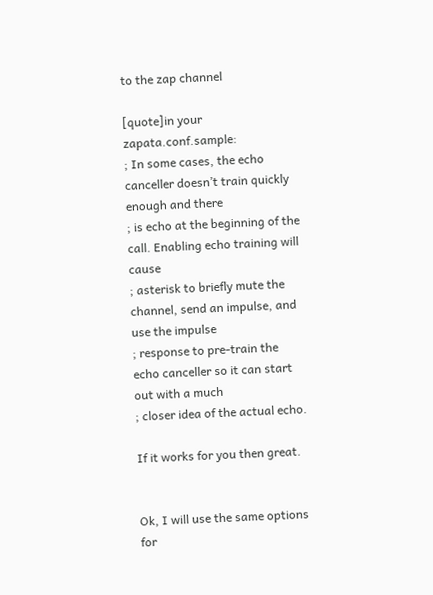to the zap channel

[quote]in your zapata.conf.sample:
; In some cases, the echo canceller doesn’t train quickly enough and there
; is echo at the beginning of the call. Enabling echo training will cause
; asterisk to briefly mute the channel, send an impulse, and use the impulse
; response to pre-train the echo canceller so it can start out with a much
; closer idea of the actual echo.

If it works for you then great.


Ok, I will use the same options for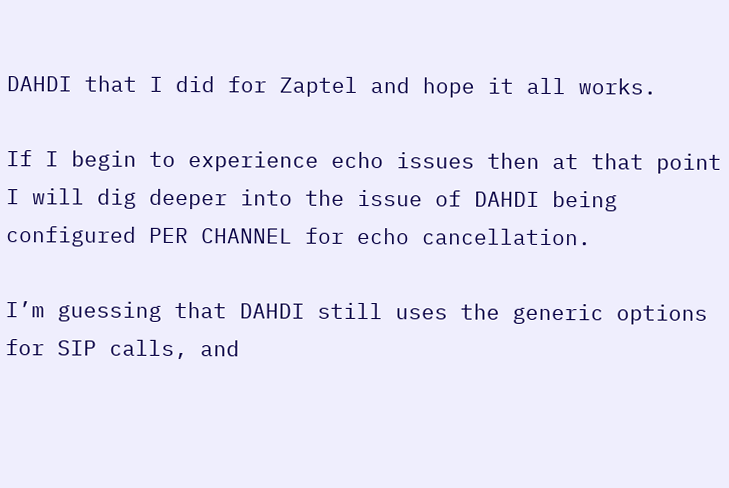DAHDI that I did for Zaptel and hope it all works.

If I begin to experience echo issues then at that point I will dig deeper into the issue of DAHDI being configured PER CHANNEL for echo cancellation.

I’m guessing that DAHDI still uses the generic options for SIP calls, and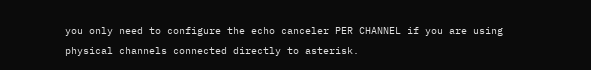you only need to configure the echo canceler PER CHANNEL if you are using physical channels connected directly to asterisk.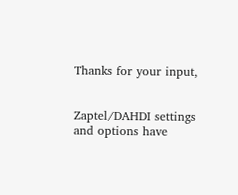Thanks for your input,


Zaptel/DAHDI settings and options have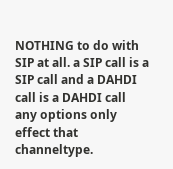NOTHING to do with SIP at all. a SIP call is a SIP call and a DAHDI call is a DAHDI call any options only effect that channeltype.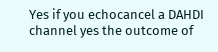Yes if you echocancel a DAHDI channel yes the outcome of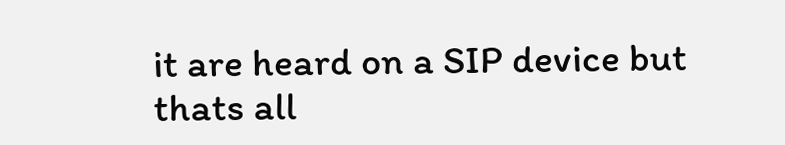it are heard on a SIP device but thats all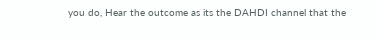you do, Hear the outcome as its the DAHDI channel that the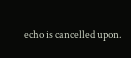echo is cancelled upon.